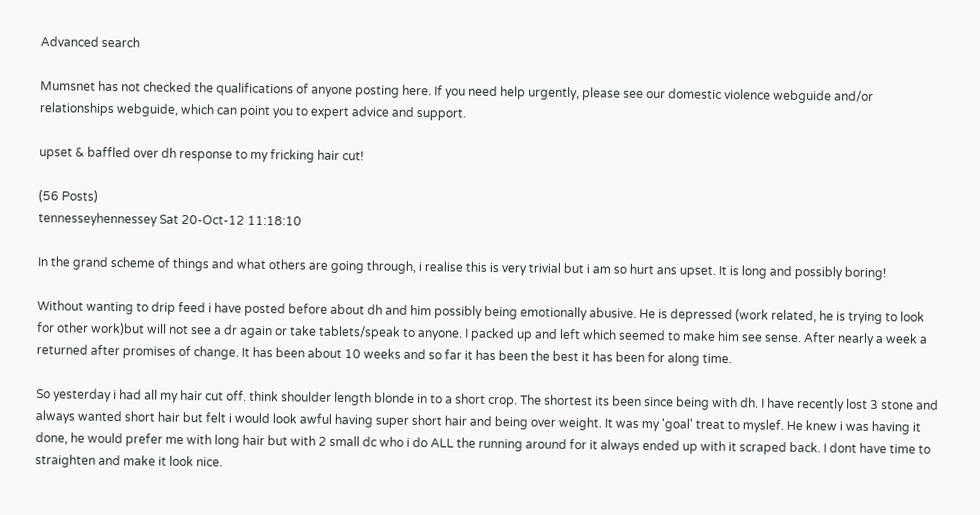Advanced search

Mumsnet has not checked the qualifications of anyone posting here. If you need help urgently, please see our domestic violence webguide and/or relationships webguide, which can point you to expert advice and support.

upset & baffled over dh response to my fricking hair cut!

(56 Posts)
tennesseyhennessey Sat 20-Oct-12 11:18:10

In the grand scheme of things and what others are going through, i realise this is very trivial but i am so hurt ans upset. It is long and possibly boring!

Without wanting to drip feed i have posted before about dh and him possibly being emotionally abusive. He is depressed (work related, he is trying to look for other work)but will not see a dr again or take tablets/speak to anyone. I packed up and left which seemed to make him see sense. After nearly a week a returned after promises of change. It has been about 10 weeks and so far it has been the best it has been for along time.

So yesterday i had all my hair cut off. think shoulder length blonde in to a short crop. The shortest its been since being with dh. I have recently lost 3 stone and always wanted short hair but felt i would look awful having super short hair and being over weight. It was my 'goal' treat to myslef. He knew i was having it done, he would prefer me with long hair but with 2 small dc who i do ALL the running around for it always ended up with it scraped back. I dont have time to straighten and make it look nice.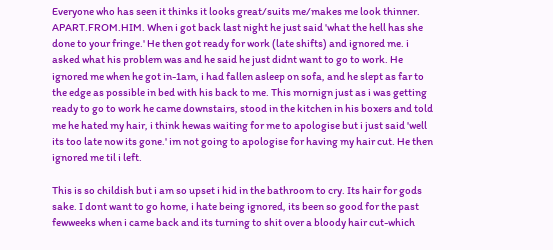Everyone who has seen it thinks it looks great/suits me/makes me look thinner. APART.FROM.HIM. When i got back last night he just said 'what the hell has she done to your fringe.' He then got ready for work (late shifts) and ignored me. i asked what his problem was and he said he just didnt want to go to work. He ignored me when he got in-1am, i had fallen asleep on sofa, and he slept as far to the edge as possible in bed with his back to me. This mornign just as i was getting ready to go to work he came downstairs, stood in the kitchen in his boxers and told me he hated my hair, i think hewas waiting for me to apologise but i just said 'well its too late now its gone.' im not going to apologise for having my hair cut. He then ignored me til i left.

This is so childish but i am so upset i hid in the bathroom to cry. Its hair for gods sake. I dont want to go home, i hate being ignored, its been so good for the past fewweeks when i came back and its turning to shit over a bloody hair cut-which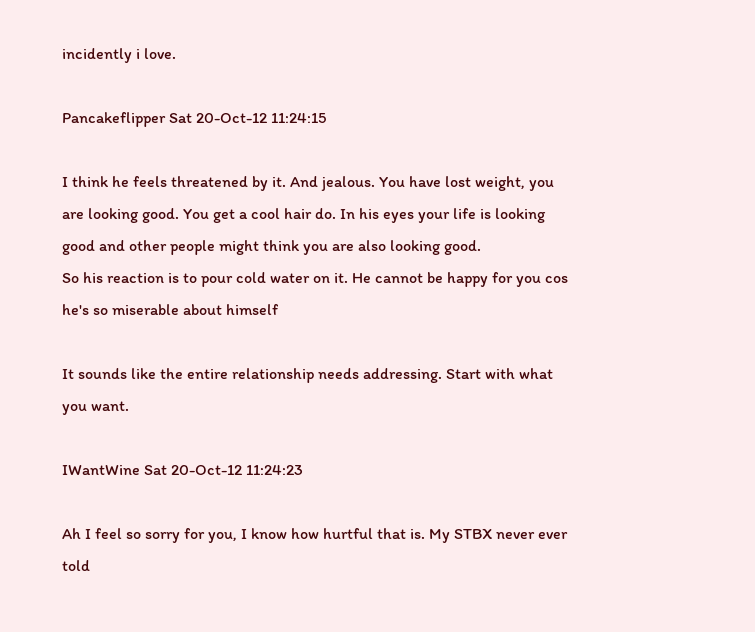incidently i love.

Pancakeflipper Sat 20-Oct-12 11:24:15

I think he feels threatened by it. And jealous. You have lost weight, you are looking good. You get a cool hair do. In his eyes your life is looking good and other people might think you are also looking good.
So his reaction is to pour cold water on it. He cannot be happy for you cos he's so miserable about himself

It sounds like the entire relationship needs addressing. Start with what you want.

IWantWine Sat 20-Oct-12 11:24:23

Ah I feel so sorry for you, I know how hurtful that is. My STBX never ever told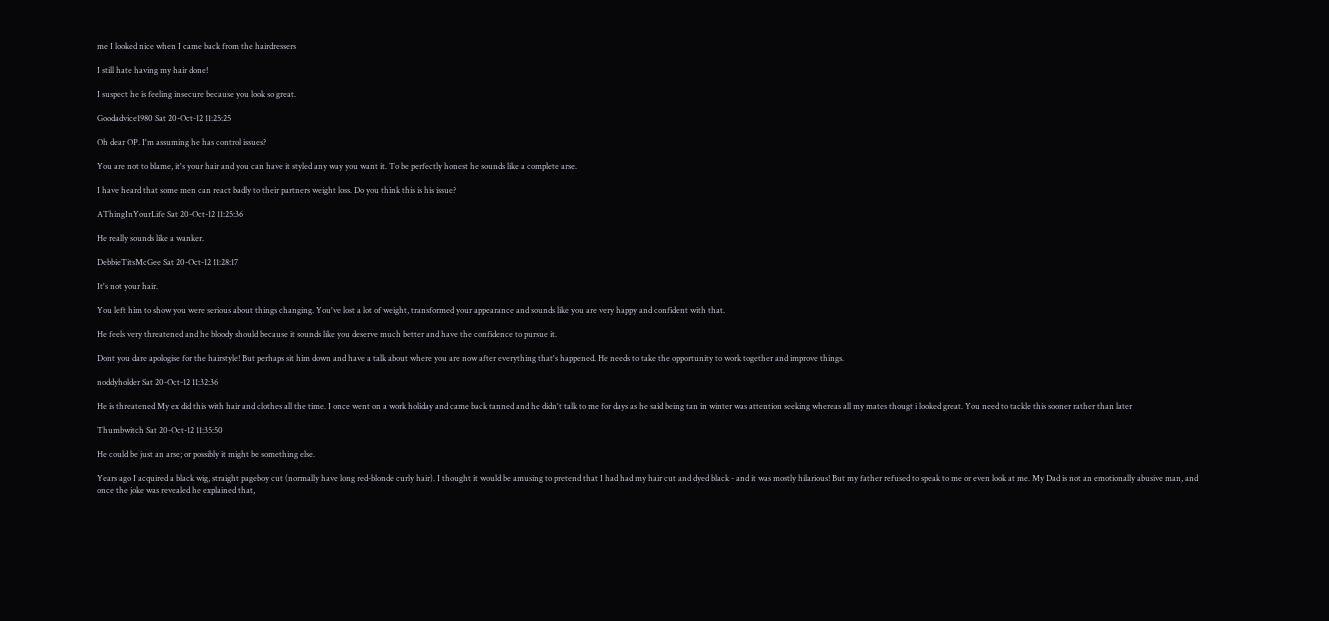me I looked nice when I came back from the hairdressers

I still hate having my hair done!

I suspect he is feeling insecure because you look so great.

Goodadvice1980 Sat 20-Oct-12 11:25:25

Oh dear OP. I'm assuming he has control issues?

You are not to blame, it's your hair and you can have it styled any way you want it. To be perfectly honest he sounds like a complete arse.

I have heard that some men can react badly to their partners weight loss. Do you think this is his issue?

AThingInYourLife Sat 20-Oct-12 11:25:36

He really sounds like a wanker.

DebbieTitsMcGee Sat 20-Oct-12 11:28:17

It's not your hair.

You left him to show you were serious about things changing. You've lost a lot of weight, transformed your appearance and sounds like you are very happy and confident with that.

He feels very threatened and he bloody should because it sounds like you deserve much better and have the confidence to pursue it.

Dont you dare apologise for the hairstyle! But perhaps sit him down and have a talk about where you are now after everything that's happened. He needs to take the opportunity to work together and improve things.

noddyholder Sat 20-Oct-12 11:32:36

He is threatened My ex did this with hair and clothes all the time. I once went on a work holiday and came back tanned and he didn't talk to me for days as he said being tan in winter was attention seeking whereas all my mates thougt i looked great. You need to tackle this sooner rather than later

Thumbwitch Sat 20-Oct-12 11:35:50

He could be just an arse; or possibly it might be something else.

Years ago I acquired a black wig, straight pageboy cut (normally have long red-blonde curly hair). I thought it would be amusing to pretend that I had had my hair cut and dyed black - and it was mostly hilarious! But my father refused to speak to me or even look at me. My Dad is not an emotionally abusive man, and once the joke was revealed he explained that,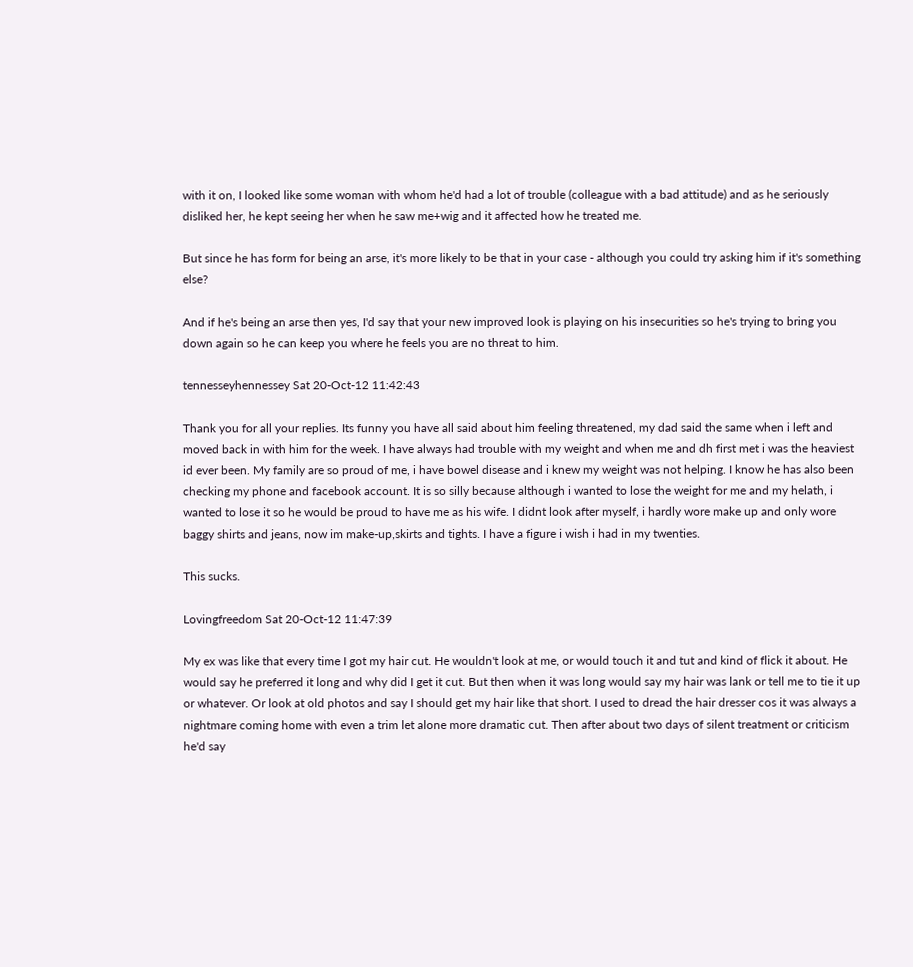with it on, I looked like some woman with whom he'd had a lot of trouble (colleague with a bad attitude) and as he seriously disliked her, he kept seeing her when he saw me+wig and it affected how he treated me.

But since he has form for being an arse, it's more likely to be that in your case - although you could try asking him if it's something else?

And if he's being an arse then yes, I'd say that your new improved look is playing on his insecurities so he's trying to bring you down again so he can keep you where he feels you are no threat to him.

tennesseyhennessey Sat 20-Oct-12 11:42:43

Thank you for all your replies. Its funny you have all said about him feeling threatened, my dad said the same when i left and moved back in with him for the week. I have always had trouble with my weight and when me and dh first met i was the heaviest id ever been. My family are so proud of me, i have bowel disease and i knew my weight was not helping. I know he has also been checking my phone and facebook account. It is so silly because although i wanted to lose the weight for me and my helath, i wanted to lose it so he would be proud to have me as his wife. I didnt look after myself, i hardly wore make up and only wore baggy shirts and jeans, now im make-up,skirts and tights. I have a figure i wish i had in my twenties.

This sucks.

Lovingfreedom Sat 20-Oct-12 11:47:39

My ex was like that every time I got my hair cut. He wouldn't look at me, or would touch it and tut and kind of flick it about. He would say he preferred it long and why did I get it cut. But then when it was long would say my hair was lank or tell me to tie it up or whatever. Or look at old photos and say I should get my hair like that short. I used to dread the hair dresser cos it was always a nightmare coming home with even a trim let alone more dramatic cut. Then after about two days of silent treatment or criticism he'd say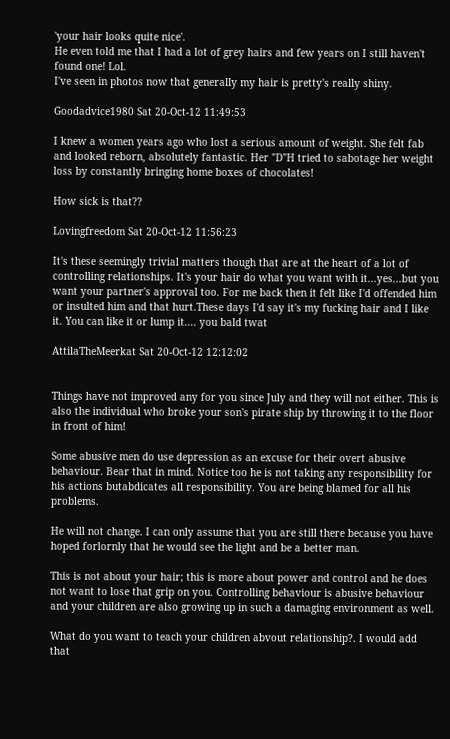'your hair looks quite nice'.
He even told me that I had a lot of grey hairs and few years on I still haven't found one! Lol.
I've seen in photos now that generally my hair is pretty's really shiny.

Goodadvice1980 Sat 20-Oct-12 11:49:53

I knew a women years ago who lost a serious amount of weight. She felt fab and looked reborn, absolutely fantastic. Her "D"H tried to sabotage her weight loss by constantly bringing home boxes of chocolates!

How sick is that??

Lovingfreedom Sat 20-Oct-12 11:56:23

It's these seemingly trivial matters though that are at the heart of a lot of controlling relationships. It's your hair do what you want with it...yes...but you want your partner's approval too. For me back then it felt like I'd offended him or insulted him and that hurt.These days I'd say it's my fucking hair and I like it. You can like it or lump it.... you bald twat

AttilaTheMeerkat Sat 20-Oct-12 12:12:02


Things have not improved any for you since July and they will not either. This is also the individual who broke your son's pirate ship by throwing it to the floor in front of him!

Some abusive men do use depression as an excuse for their overt abusive behaviour. Bear that in mind. Notice too he is not taking any responsibility for his actions butabdicates all responsibility. You are being blamed for all his problems.

He will not change. I can only assume that you are still there because you have hoped forlornly that he would see the light and be a better man.

This is not about your hair; this is more about power and control and he does not want to lose that grip on you. Controlling behaviour is abusive behaviour and your children are also growing up in such a damaging environment as well.

What do you want to teach your children abvout relationship?. I would add that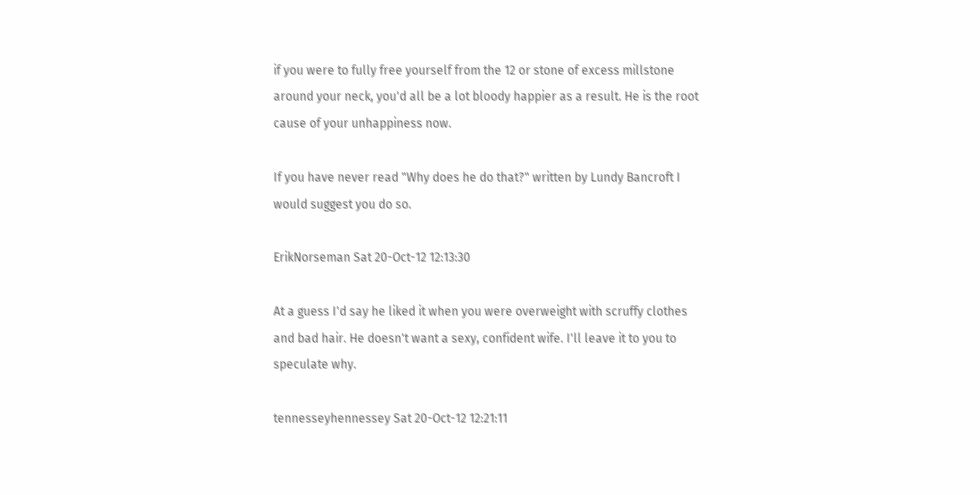if you were to fully free yourself from the 12 or stone of excess millstone around your neck, you'd all be a lot bloody happier as a result. He is the root cause of your unhappiness now.

If you have never read "Why does he do that?" written by Lundy Bancroft I would suggest you do so.

ErikNorseman Sat 20-Oct-12 12:13:30

At a guess I'd say he liked it when you were overweight with scruffy clothes and bad hair. He doesn't want a sexy, confident wife. I'll leave it to you to speculate why.

tennesseyhennessey Sat 20-Oct-12 12:21:11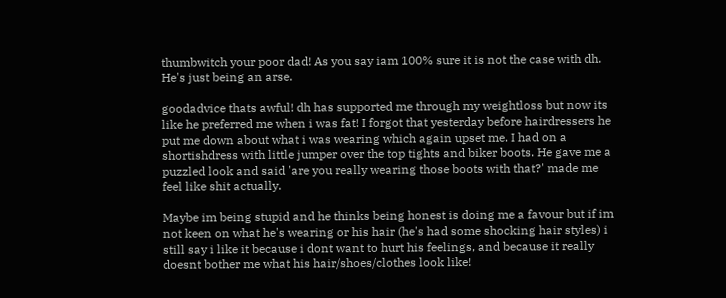thumbwitch your poor dad! As you say iam 100% sure it is not the case with dh. He's just being an arse.

goodadvice thats awful! dh has supported me through my weightloss but now its like he preferred me when i was fat! I forgot that yesterday before hairdressers he put me down about what i was wearing which again upset me. I had on a shortishdress with little jumper over the top tights and biker boots. He gave me a puzzled look and said 'are you really wearing those boots with that?' made me feel like shit actually.

Maybe im being stupid and he thinks being honest is doing me a favour but if im not keen on what he's wearing or his hair (he's had some shocking hair styles) i still say i like it because i dont want to hurt his feelings, and because it really doesnt bother me what his hair/shoes/clothes look like!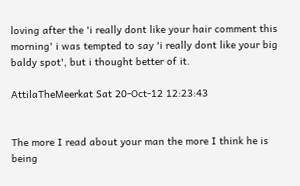loving after the 'i really dont like your hair comment this morning' i was tempted to say 'i really dont like your big baldy spot', but i thought better of it.

AttilaTheMeerkat Sat 20-Oct-12 12:23:43


The more I read about your man the more I think he is being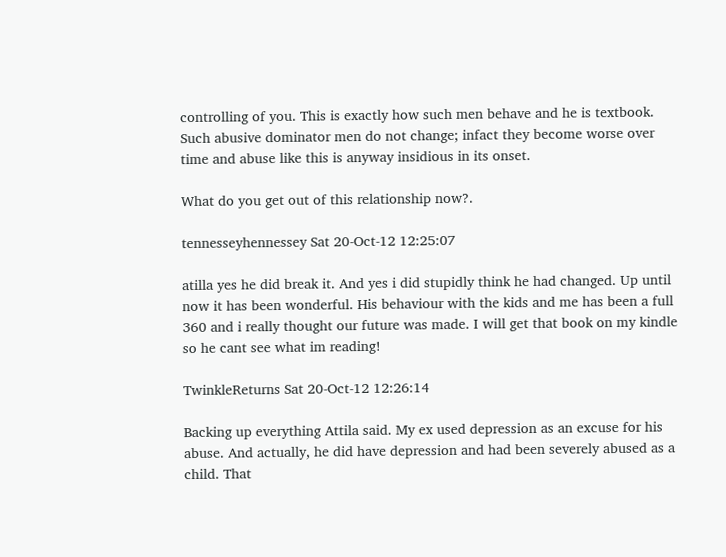controlling of you. This is exactly how such men behave and he is textbook. Such abusive dominator men do not change; infact they become worse over time and abuse like this is anyway insidious in its onset.

What do you get out of this relationship now?.

tennesseyhennessey Sat 20-Oct-12 12:25:07

atilla yes he did break it. And yes i did stupidly think he had changed. Up until now it has been wonderful. His behaviour with the kids and me has been a full 360 and i really thought our future was made. I will get that book on my kindle so he cant see what im reading!

TwinkleReturns Sat 20-Oct-12 12:26:14

Backing up everything Attila said. My ex used depression as an excuse for his abuse. And actually, he did have depression and had been severely abused as a child. That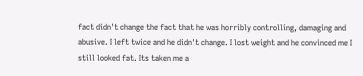fact didn't change the fact that he was horribly controlling, damaging and abusive. I left twice and he didn't change. I lost weight and he convinced me I still looked fat. Its taken me a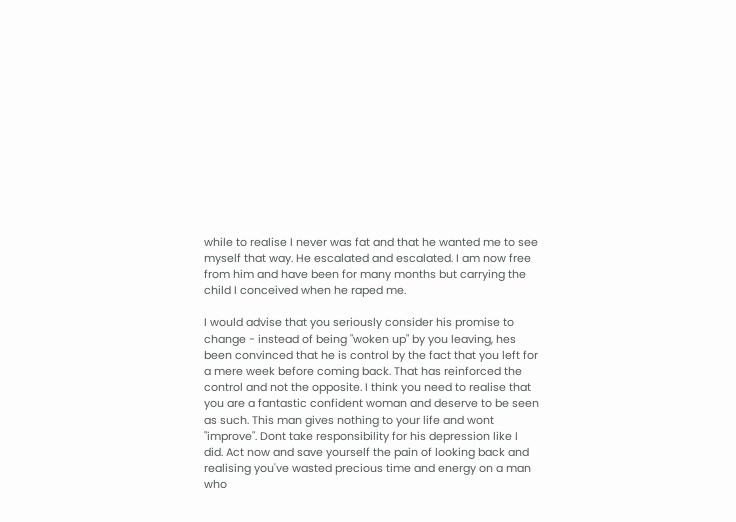while to realise I never was fat and that he wanted me to see myself that way. He escalated and escalated. I am now free from him and have been for many months but carrying the child I conceived when he raped me.

I would advise that you seriously consider his promise to change - instead of being "woken up" by you leaving, hes been convinced that he is control by the fact that you left for a mere week before coming back. That has reinforced the control and not the opposite. I think you need to realise that you are a fantastic confident woman and deserve to be seen as such. This man gives nothing to your life and wont "improve". Dont take responsibility for his depression like I did. Act now and save yourself the pain of looking back and realising you've wasted precious time and energy on a man who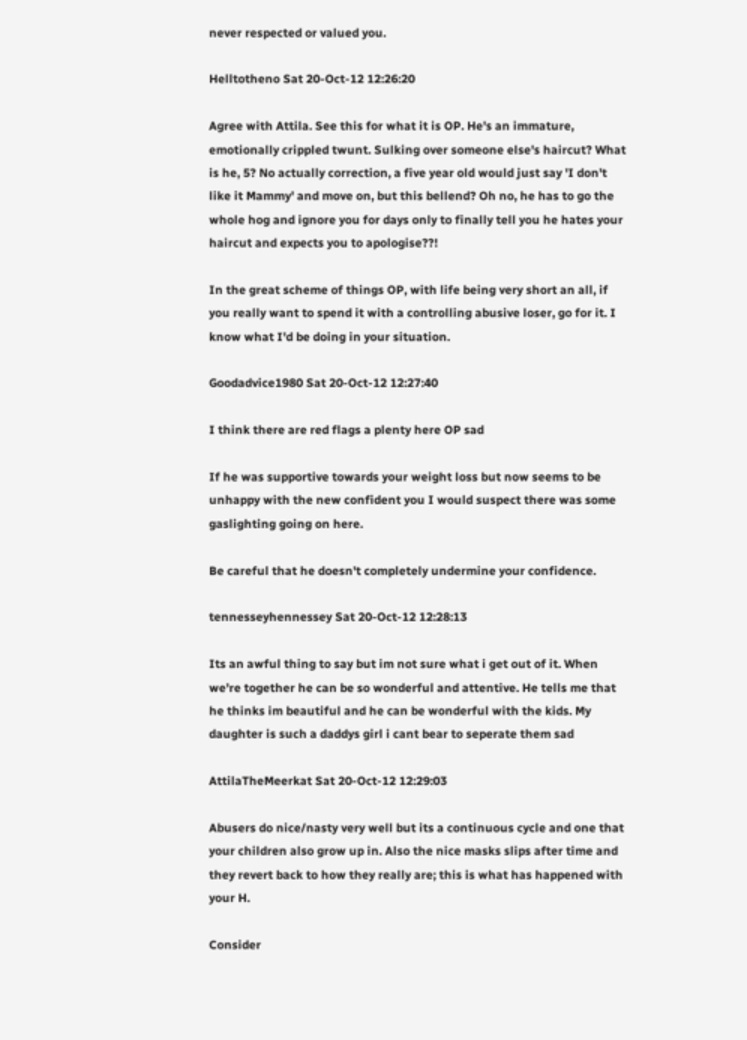never respected or valued you.

Helltotheno Sat 20-Oct-12 12:26:20

Agree with Attila. See this for what it is OP. He's an immature, emotionally crippled twunt. Sulking over someone else's haircut? What is he, 5? No actually correction, a five year old would just say 'I don't like it Mammy' and move on, but this bellend? Oh no, he has to go the whole hog and ignore you for days only to finally tell you he hates your haircut and expects you to apologise??!

In the great scheme of things OP, with life being very short an all, if you really want to spend it with a controlling abusive loser, go for it. I know what I'd be doing in your situation.

Goodadvice1980 Sat 20-Oct-12 12:27:40

I think there are red flags a plenty here OP sad

If he was supportive towards your weight loss but now seems to be unhappy with the new confident you I would suspect there was some gaslighting going on here.

Be careful that he doesn't completely undermine your confidence.

tennesseyhennessey Sat 20-Oct-12 12:28:13

Its an awful thing to say but im not sure what i get out of it. When we're together he can be so wonderful and attentive. He tells me that he thinks im beautiful and he can be wonderful with the kids. My daughter is such a daddys girl i cant bear to seperate them sad

AttilaTheMeerkat Sat 20-Oct-12 12:29:03

Abusers do nice/nasty very well but its a continuous cycle and one that your children also grow up in. Also the nice masks slips after time and they revert back to how they really are; this is what has happened with your H.

Consider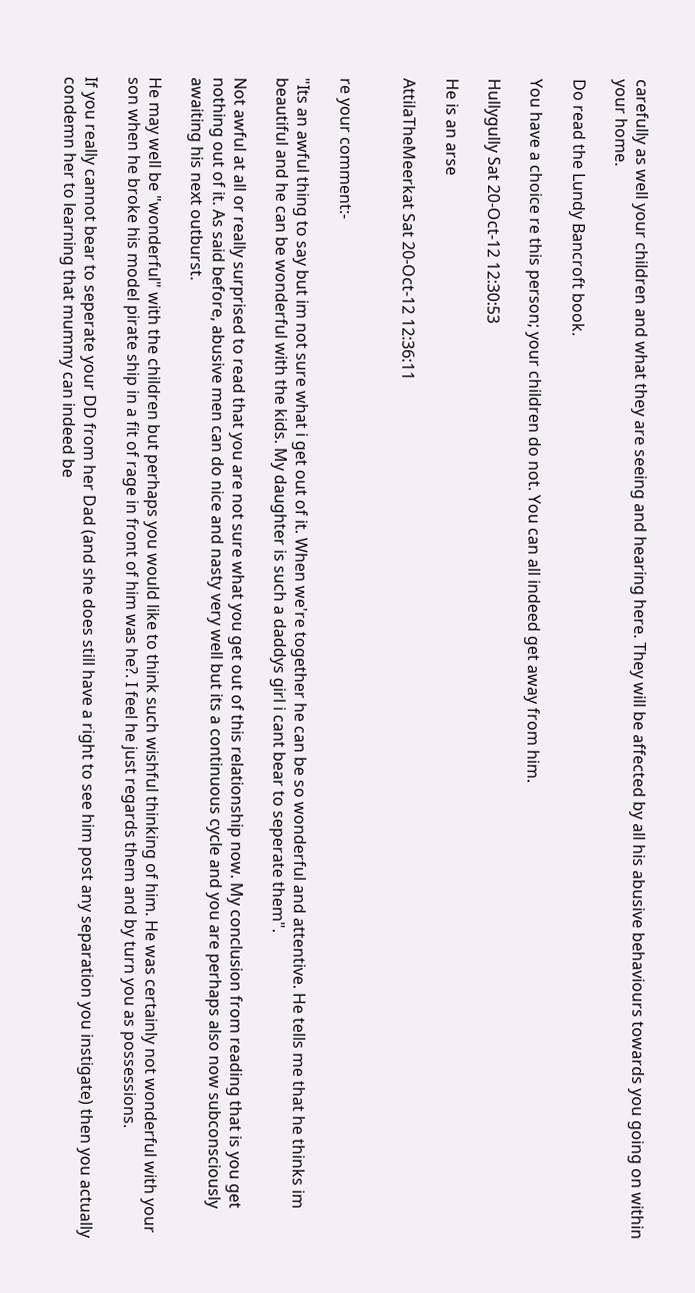carefully as well your children and what they are seeing and hearing here. They will be affected by all his abusive behaviours towards you going on within your home.

Do read the Lundy Bancroft book.

You have a choice re this person; your children do not. You can all indeed get away from him.

Hullygully Sat 20-Oct-12 12:30:53

He is an arse

AttilaTheMeerkat Sat 20-Oct-12 12:36:11


re your comment:-

"Its an awful thing to say but im not sure what i get out of it. When we're together he can be so wonderful and attentive. He tells me that he thinks im beautiful and he can be wonderful with the kids. My daughter is such a daddys girl i cant bear to seperate them".

Not awful at all or really surprised to read that you are not sure what you get out of this relationship now. My conclusion from reading that is you get nothing out of it. As said before, abusive men can do nice and nasty very well but its a continuous cycle and you are perhaps also now subconsciously awaiting his next outburst.

He may well be "wonderful" with the children but perhaps you would like to think such wishful thinking of him. He was certainly not wonderful with your son when he broke his model pirate ship in a fit of rage in front of him was he?. I feel he just regards them and by turn you as possessions.

If you really cannot bear to seperate your DD from her Dad (and she does still have a right to see him post any separation you instigate) then you actually condemn her to learning that mummy can indeed be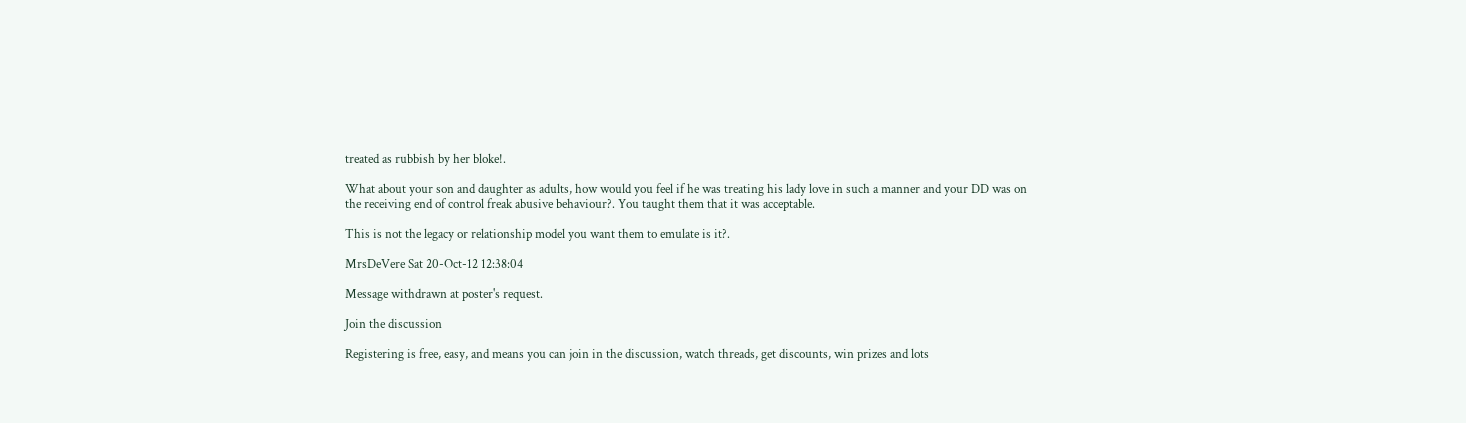treated as rubbish by her bloke!.

What about your son and daughter as adults, how would you feel if he was treating his lady love in such a manner and your DD was on the receiving end of control freak abusive behaviour?. You taught them that it was acceptable.

This is not the legacy or relationship model you want them to emulate is it?.

MrsDeVere Sat 20-Oct-12 12:38:04

Message withdrawn at poster's request.

Join the discussion

Registering is free, easy, and means you can join in the discussion, watch threads, get discounts, win prizes and lots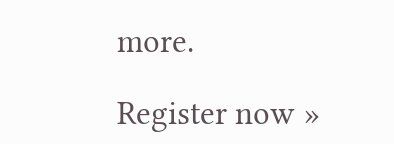more.

Register now »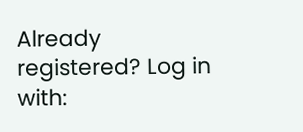Already registered? Log in with: